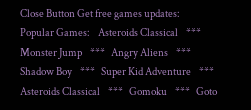Close Button Get free games updates:
Popular Games:    Asteroids Classical    ***   Monster Jump    ***   Angry Aliens    ***   Shadow Boy    ***   Super Kid Adventure    ***   Asteroids Classical    ***   Gomoku    ***   Goto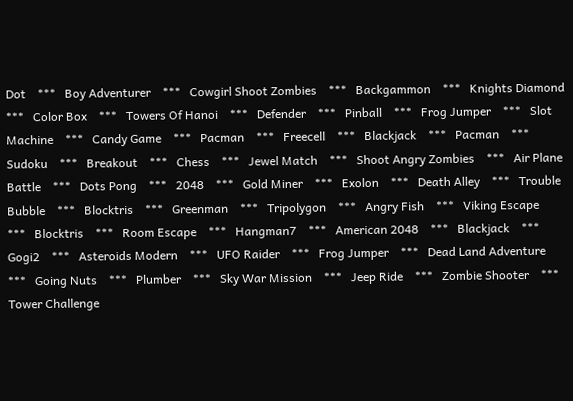Dot    ***   Boy Adventurer    ***   Cowgirl Shoot Zombies    ***   Backgammon    ***   Knights Diamond    ***   Color Box    ***   Towers Of Hanoi    ***   Defender    ***   Pinball    ***   Frog Jumper    ***   Slot Machine    ***   Candy Game    ***   Pacman    ***   Freecell    ***   Blackjack    ***   Pacman    ***   Sudoku    ***   Breakout    ***   Chess    ***   Jewel Match    ***   Shoot Angry Zombies    ***   Air Plane Battle    ***   Dots Pong    ***   2048    ***   Gold Miner    ***   Exolon    ***   Death Alley    ***   Trouble Bubble    ***   Blocktris    ***   Greenman    ***   Tripolygon    ***   Angry Fish    ***   Viking Escape    ***   Blocktris    ***   Room Escape    ***   Hangman7    ***   American 2048    ***   Blackjack    ***   Gogi2    ***   Asteroids Modern    ***   UFO Raider    ***   Frog Jumper    ***   Dead Land Adventure    ***   Going Nuts    ***   Plumber    ***   Sky War Mission    ***   Jeep Ride    ***   Zombie Shooter    ***   Tower Challenge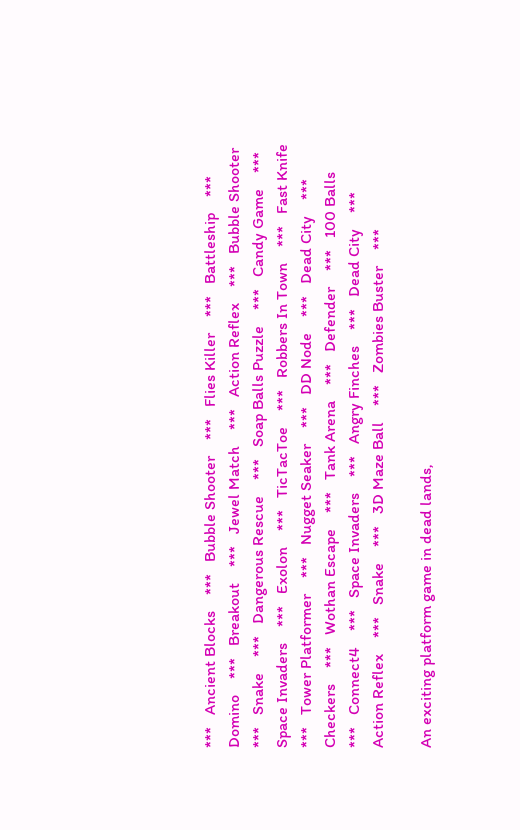***   Ancient Blocks    ***   Bubble Shooter    ***   Flies Killer    ***   Battleship    ***   Domino    ***   Breakout    ***   Jewel Match    ***   Action Reflex    ***   Bubble Shooter    ***   Snake    ***   Dangerous Rescue    ***   Soap Balls Puzzle    ***   Candy Game    ***   Space Invaders    ***   Exolon    ***   TicTacToe    ***   Robbers In Town    ***   Fast Knife    ***   Tower Platformer    ***   Nugget Seaker    ***   DD Node    ***   Dead City    ***   Checkers    ***   Wothan Escape    ***   Tank Arena    ***   Defender    ***   100 Balls    ***   Connect4    ***   Space Invaders    ***   Angry Finches    ***   Dead City    ***   Action Reflex    ***   Snake    ***   3D Maze Ball    ***   Zombies Buster    ***

An exciting platform game in dead lands,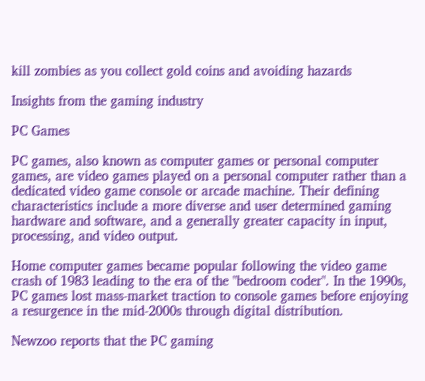kill zombies as you collect gold coins and avoiding hazards

Insights from the gaming industry

PC Games

PC games, also known as computer games or personal computer games, are video games played on a personal computer rather than a dedicated video game console or arcade machine. Their defining characteristics include a more diverse and user determined gaming hardware and software, and a generally greater capacity in input, processing, and video output.

Home computer games became popular following the video game crash of 1983 leading to the era of the "bedroom coder". In the 1990s, PC games lost mass-market traction to console games before enjoying a resurgence in the mid-2000s through digital distribution.

Newzoo reports that the PC gaming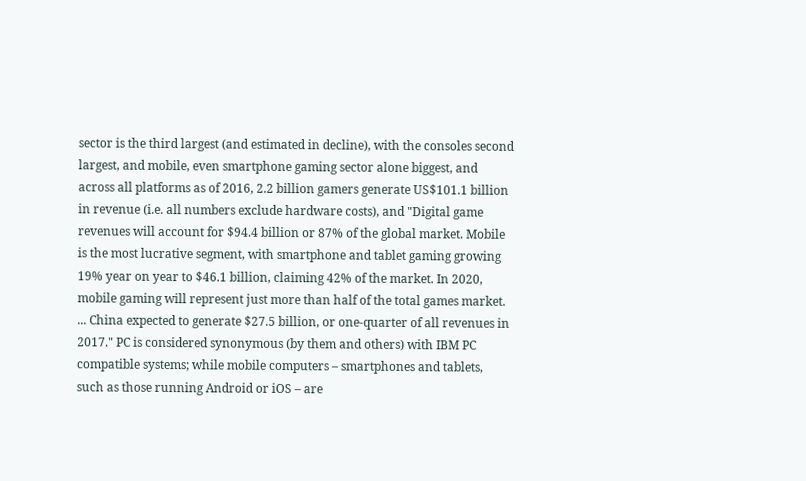sector is the third largest (and estimated in decline), with the consoles second largest, and mobile, even smartphone gaming sector alone biggest, and across all platforms as of 2016, 2.2 billion gamers generate US$101.1 billion in revenue (i.e. all numbers exclude hardware costs), and "Digital game revenues will account for $94.4 billion or 87% of the global market. Mobile is the most lucrative segment, with smartphone and tablet gaming growing 19% year on year to $46.1 billion, claiming 42% of the market. In 2020, mobile gaming will represent just more than half of the total games market. ... China expected to generate $27.5 billion, or one-quarter of all revenues in 2017." PC is considered synonymous (by them and others) with IBM PC compatible systems; while mobile computers – smartphones and tablets, such as those running Android or iOS – are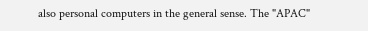also personal computers in the general sense. The "APAC"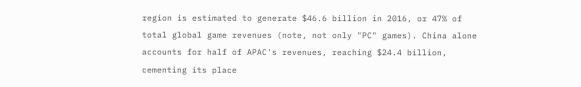region is estimated to generate $46.6 billion in 2016, or 47% of total global game revenues (note, not only "PC" games). China alone accounts for half of APAC's revenues, reaching $24.4 billion, cementing its place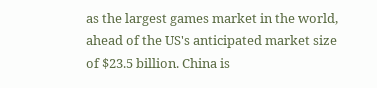as the largest games market in the world, ahead of the US's anticipated market size of $23.5 billion. China is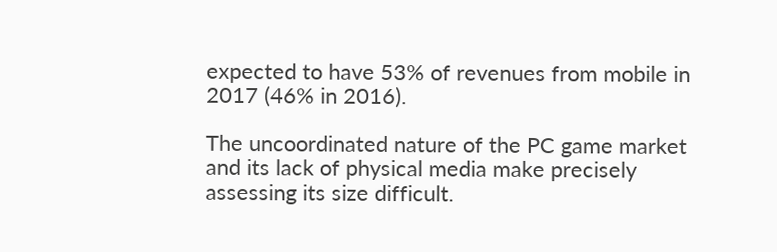expected to have 53% of revenues from mobile in 2017 (46% in 2016).

The uncoordinated nature of the PC game market and its lack of physical media make precisely assessing its size difficult.